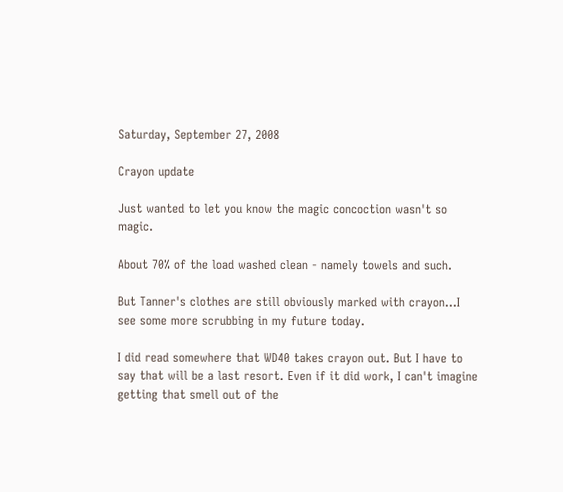Saturday, September 27, 2008

Crayon update

Just wanted to let you know the magic concoction wasn't so magic.

About 70% of the load washed clean - namely towels and such.

But Tanner's clothes are still obviously marked with crayon...I see some more scrubbing in my future today.

I did read somewhere that WD40 takes crayon out. But I have to say that will be a last resort. Even if it did work, I can't imagine getting that smell out of the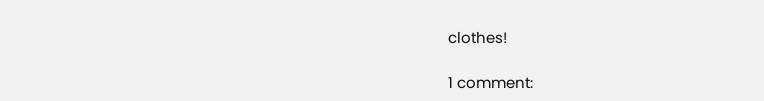clothes!

1 comment: